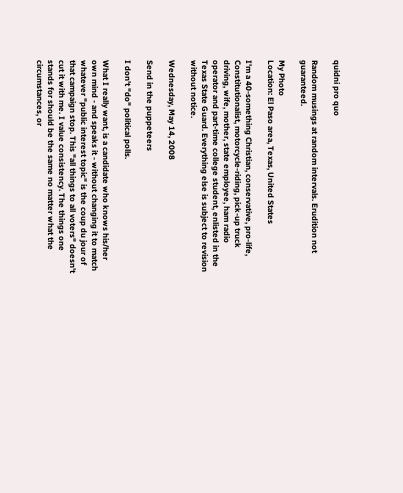quidni pro quo

Random musings at random intervals. Erudition not guaranteed.

My Photo
Location: El Paso area, Texas, United States

I'm a 40-something Christian, conservative, pro-life, Constitutionalist, motorcycle-riding, pick-up truck driving, wife, mother, state employee, ham radio operator and part-time college student, enlisted in the Texas State Guard. Everything else is subject to revision without notice.

Wednesday, May 14, 2008

Send in the puppeteers

I don't "do" political polls.

What I really want, is a candidate who knows his/her own mind - and speaks it - without changing it to match whatever "public interest topic" is the coup du jour of that campaign stop. This "all things to all voters" doesn't cut it with me. I value consistency. The things one stands for should be the same no matter what the circumstances, or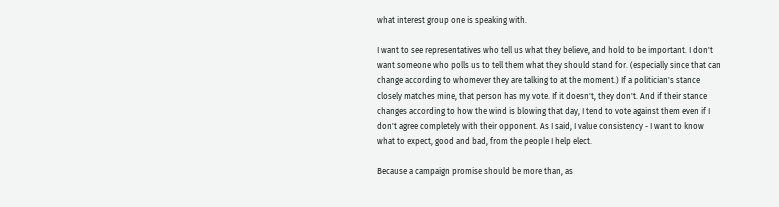what interest group one is speaking with.

I want to see representatives who tell us what they believe, and hold to be important. I don't want someone who polls us to tell them what they should stand for. (especially since that can change according to whomever they are talking to at the moment.) If a politician's stance closely matches mine, that person has my vote. If it doesn't, they don't. And if their stance changes according to how the wind is blowing that day, I tend to vote against them even if I don't agree completely with their opponent. As I said, I value consistency - I want to know what to expect, good and bad, from the people I help elect.

Because a campaign promise should be more than, as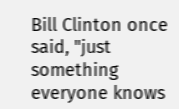Bill Clinton once said, "just something everyone knows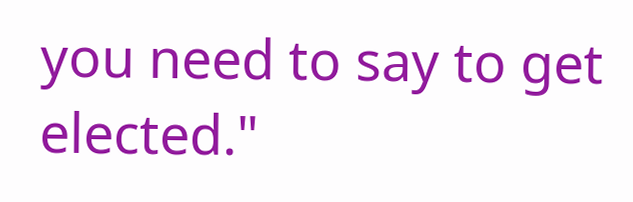you need to say to get elected."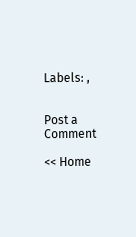Labels: ,


Post a Comment

<< Home